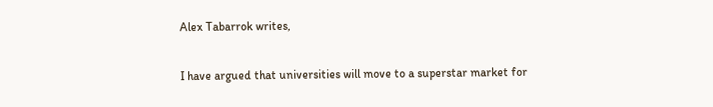Alex Tabarrok writes,

I have argued that universities will move to a superstar market for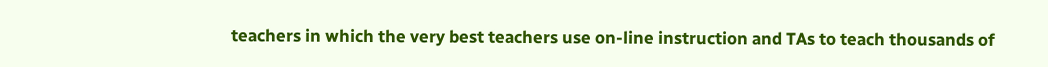teachers in which the very best teachers use on-line instruction and TAs to teach thousands of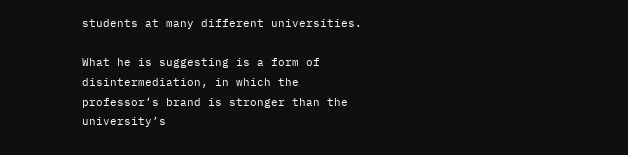students at many different universities.

What he is suggesting is a form of disintermediation, in which the professor’s brand is stronger than the university’s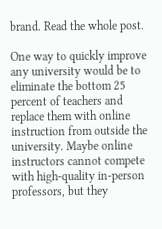brand. Read the whole post.

One way to quickly improve any university would be to eliminate the bottom 25 percent of teachers and replace them with online instruction from outside the university. Maybe online instructors cannot compete with high-quality in-person professors, but they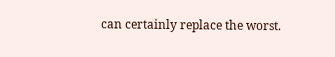can certainly replace the worst.